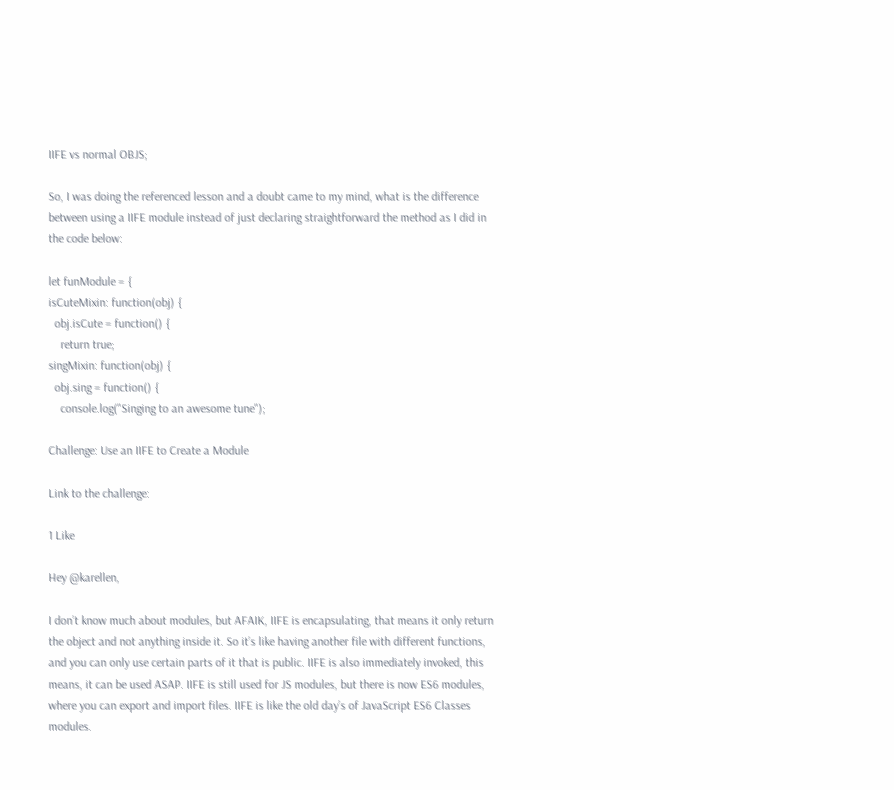IIFE vs normal OBJS;

So, I was doing the referenced lesson and a doubt came to my mind, what is the difference between using a IIFE module instead of just declaring straightforward the method as I did in the code below:

let funModule = {
isCuteMixin: function(obj) {
  obj.isCute = function() {
    return true;
singMixin: function(obj) {
  obj.sing = function() {
    console.log("Singing to an awesome tune");

Challenge: Use an IIFE to Create a Module

Link to the challenge:

1 Like

Hey @karellen,

I don’t know much about modules, but AFAIK, IIFE is encapsulating, that means it only return the object and not anything inside it. So it’s like having another file with different functions, and you can only use certain parts of it that is public. IIFE is also immediately invoked, this means, it can be used ASAP. IIFE is still used for JS modules, but there is now ES6 modules, where you can export and import files. IIFE is like the old day’s of JavaScript ES6 Classes modules.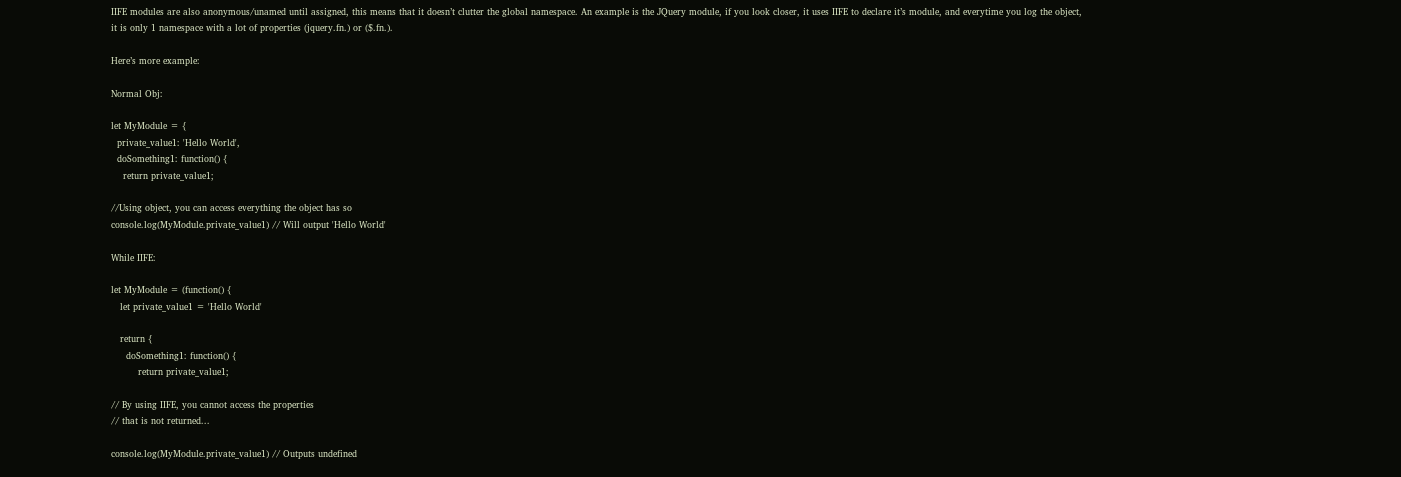IIFE modules are also anonymous/unamed until assigned, this means that it doesn’t clutter the global namespace. An example is the JQuery module, if you look closer, it uses IIFE to declare it’s module, and everytime you log the object, it is only 1 namespace with a lot of properties (jquery.fn.) or ($.fn.).

Here’s more example:

Normal Obj:

let MyModule = {
  private_value1: 'Hello World',
  doSomething1: function() {
    return private_value1;

//Using object, you can access everything the object has so
console.log(MyModule.private_value1) // Will output 'Hello World'

While IIFE:

let MyModule = (function() {
   let private_value1 = 'Hello World'

   return {
     doSomething1: function() {
         return private_value1;

// By using IIFE, you cannot access the properties
// that is not returned...

console.log(MyModule.private_value1) // Outputs undefined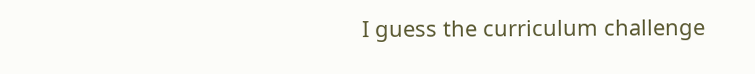I guess the curriculum challenge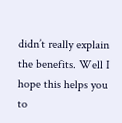didn’t really explain the benefits. Well I hope this helps you to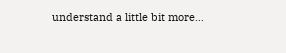understand a little bit more…